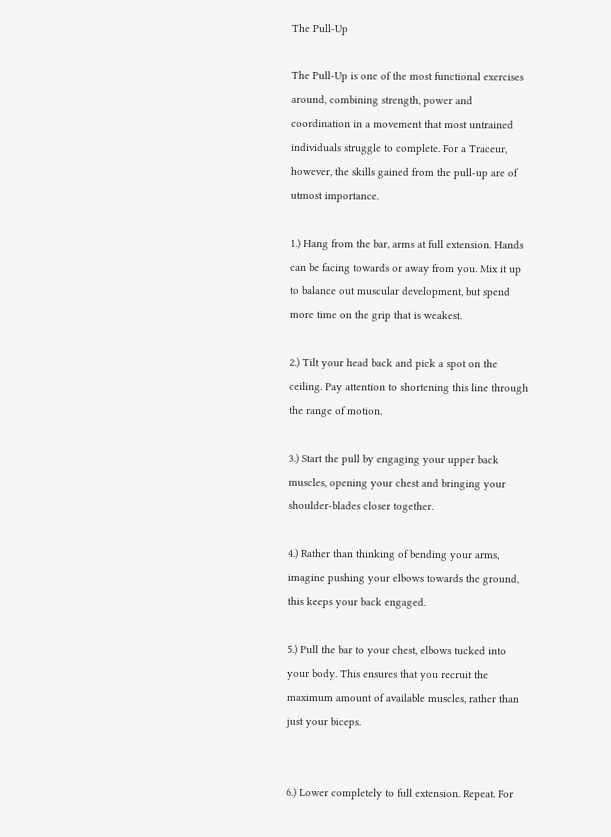The Pull-Up

The Pull-Up is one of the most functional exercises around, combining strength, power and coordination in a movement that most untrained individuals struggle to complete. For a Traceur, however, the skills gained from the pull-up are of utmost importance.

1.) Hang from the bar, arms at full extension. Hands can be facing towards or away from you. Mix it up to balance out muscular development, but spend more time on the grip that is weakest.

2.) Tilt your head back and pick a spot on the ceiling. Pay attention to shortening this line through the range of motion.

3.) Start the pull by engaging your upper back muscles, opening your chest and bringing your shoulder-blades closer together.

4.) Rather than thinking of bending your arms, imagine pushing your elbows towards the ground, this keeps your back engaged.

5.) Pull the bar to your chest, elbows tucked into your body. This ensures that you recruit the maximum amount of available muscles, rather than just your biceps.


6.) Lower completely to full extension. Repeat. For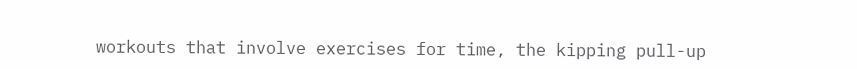workouts that involve exercises for time, the kipping pull-up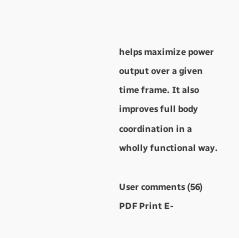helps maximize power output over a given time frame. It also improves full body coordination in a wholly functional way.

User comments (56)
PDF Print E-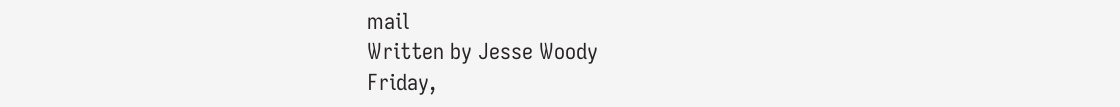mail
Written by Jesse Woody
Friday,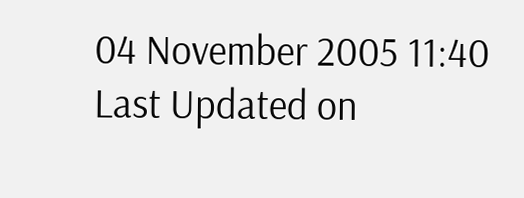04 November 2005 11:40
Last Updated on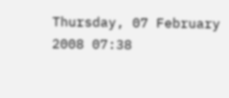Thursday, 07 February 2008 07:38